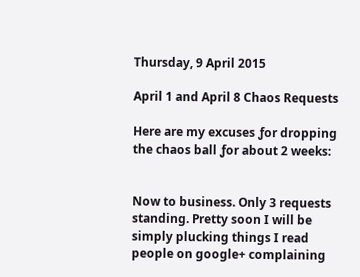Thursday, 9 April 2015

April 1 and April 8 Chaos Requests

Here are my excuses ƒor dropping the chaos ball ƒor about 2 weeks:


Now to business. Only 3 requests standing. Pretty soon I will be simply plucking things I read people on google+ complaining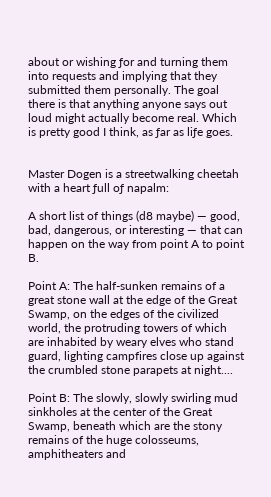about or wishing ƒor and turning them into requests and implying that they submitted them personally. The goal there is that anything anyone says out loud might actually become real. Which is pretty good I think, as ƒar as liƒe goes.


Master Dogen is a streetwalking cheetah with a heart ƒull oƒ napalm:

A short list of things (d8 maybe) — good, bad, dangerous, or interesting — that can happen on the way from point A to point B.

Point A: The half-sunken remains of a great stone wall at the edge of the Great Swamp, on the edges of the civilized world, the protruding towers of which are inhabited by weary elves who stand guard, lighting campfires close up against the crumbled stone parapets at night....

Point B: The slowly, slowly swirling mud sinkholes at the center of the Great Swamp, beneath which are the stony remains of the huge colosseums, amphitheaters and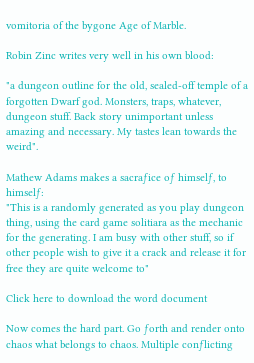vomitoria of the bygone Age of Marble.

Robin Zinc writes very well in his own blood:

"a dungeon outline for the old, sealed-off temple of a forgotten Dwarf god. Monsters, traps, whatever, dungeon stuff. Back story unimportant unless amazing and necessary. My tastes lean towards the weird".

Mathew Adams makes a sacraƒice oƒ himselƒ, to himselƒ:
"This is a randomly generated as you play dungeon thing, using the card game solitiara as the mechanic for the generating. I am busy with other stuff, so if other people wish to give it a crack and release it for free they are quite welcome to"

Click here to download the word document

Now comes the hard part. Go ƒorth and render onto chaos what belongs to chaos. Multiple conƒlicting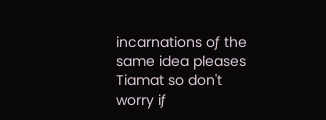incarnations oƒ the same idea pleases Tiamat so don't worry iƒ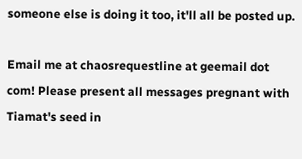someone else is doing it too, it'll all be posted up.

Email me at chaosrequestline at geemail dot com! Please present all messages pregnant with Tiamat's seed in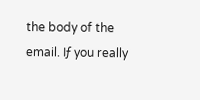the body of the email. Iƒ you really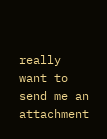really want to send me an attachment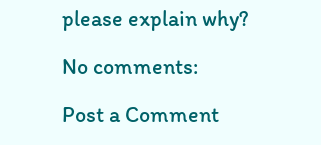please explain why?

No comments:

Post a Comment